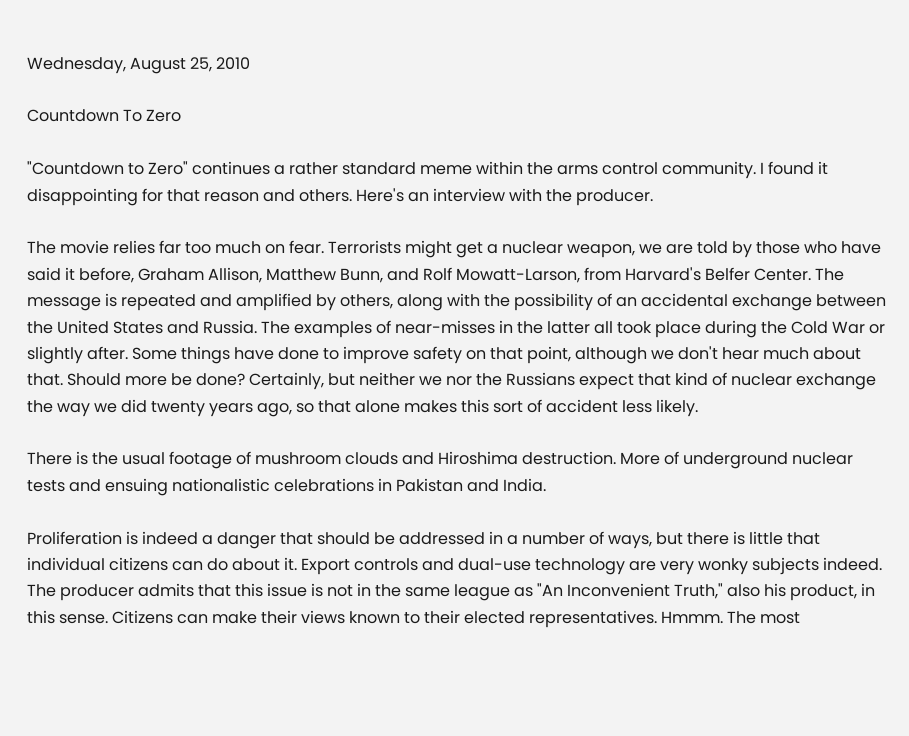Wednesday, August 25, 2010

Countdown To Zero

"Countdown to Zero" continues a rather standard meme within the arms control community. I found it disappointing for that reason and others. Here's an interview with the producer.

The movie relies far too much on fear. Terrorists might get a nuclear weapon, we are told by those who have said it before, Graham Allison, Matthew Bunn, and Rolf Mowatt-Larson, from Harvard's Belfer Center. The message is repeated and amplified by others, along with the possibility of an accidental exchange between the United States and Russia. The examples of near-misses in the latter all took place during the Cold War or slightly after. Some things have done to improve safety on that point, although we don't hear much about that. Should more be done? Certainly, but neither we nor the Russians expect that kind of nuclear exchange the way we did twenty years ago, so that alone makes this sort of accident less likely.

There is the usual footage of mushroom clouds and Hiroshima destruction. More of underground nuclear tests and ensuing nationalistic celebrations in Pakistan and India.

Proliferation is indeed a danger that should be addressed in a number of ways, but there is little that individual citizens can do about it. Export controls and dual-use technology are very wonky subjects indeed. The producer admits that this issue is not in the same league as "An Inconvenient Truth," also his product, in this sense. Citizens can make their views known to their elected representatives. Hmmm. The most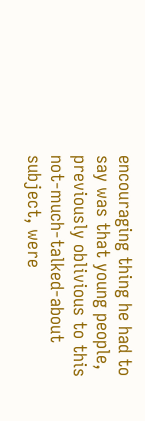encouraging thing he had to say was that young people, previously oblivious to this not-much-talked-about subject, were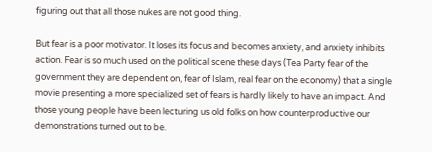figuring out that all those nukes are not good thing.

But fear is a poor motivator. It loses its focus and becomes anxiety, and anxiety inhibits action. Fear is so much used on the political scene these days (Tea Party fear of the government they are dependent on, fear of Islam, real fear on the economy) that a single movie presenting a more specialized set of fears is hardly likely to have an impact. And those young people have been lecturing us old folks on how counterproductive our demonstrations turned out to be.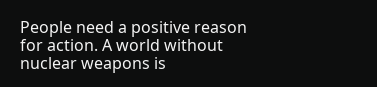People need a positive reason for action. A world without nuclear weapons is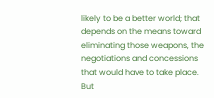likely to be a better world; that depends on the means toward eliminating those weapons, the negotiations and concessions that would have to take place. But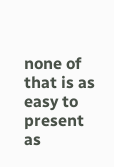none of that is as easy to present as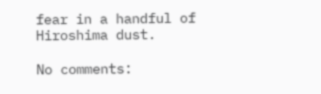fear in a handful of Hiroshima dust.

No comments: